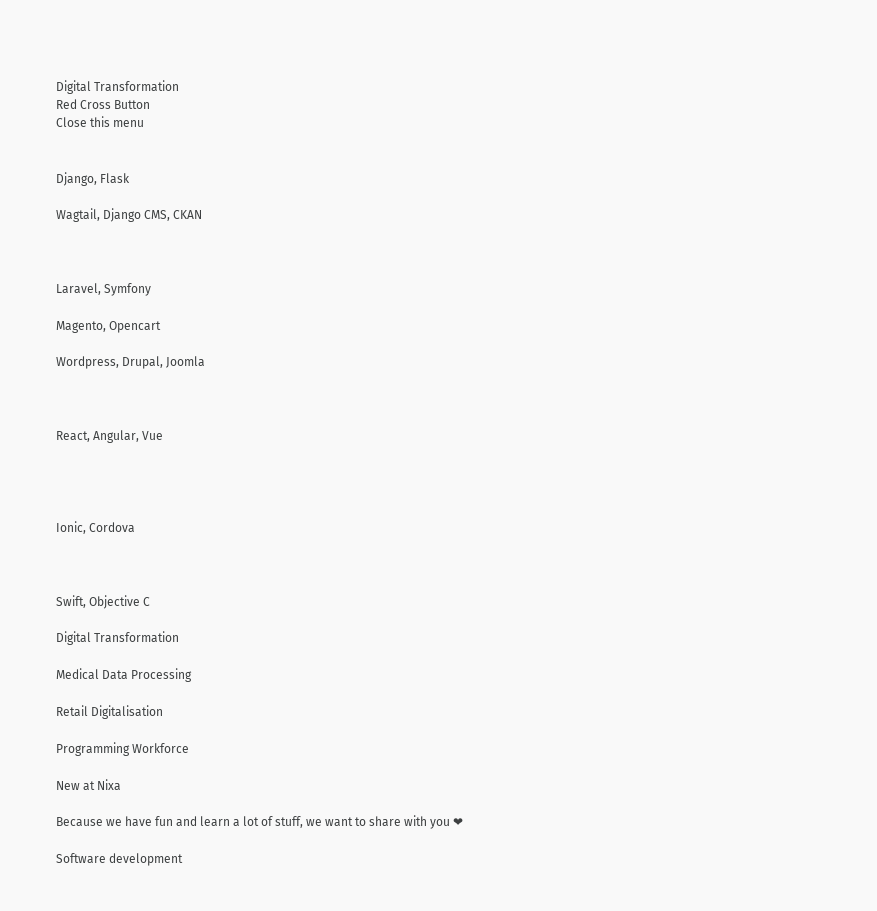Digital Transformation
Red Cross Button
Close this menu


Django, Flask

Wagtail, Django CMS, CKAN



Laravel, Symfony

Magento, Opencart

Wordpress, Drupal, Joomla



React, Angular, Vue




Ionic, Cordova



Swift, Objective C

Digital Transformation

Medical Data Processing

Retail Digitalisation

Programming Workforce

New at Nixa

Because we have fun and learn a lot of stuff, we want to share with you ❤

Software development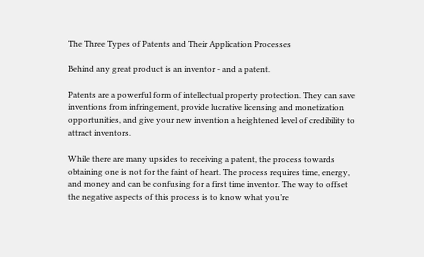The Three Types of Patents and Their Application Processes

Behind any great product is an inventor - and a patent.

Patents are a powerful form of intellectual property protection. They can save inventions from infringement, provide lucrative licensing and monetization opportunities, and give your new invention a heightened level of credibility to attract inventors.

While there are many upsides to receiving a patent, the process towards obtaining one is not for the faint of heart. The process requires time, energy, and money and can be confusing for a first time inventor. The way to offset the negative aspects of this process is to know what you’re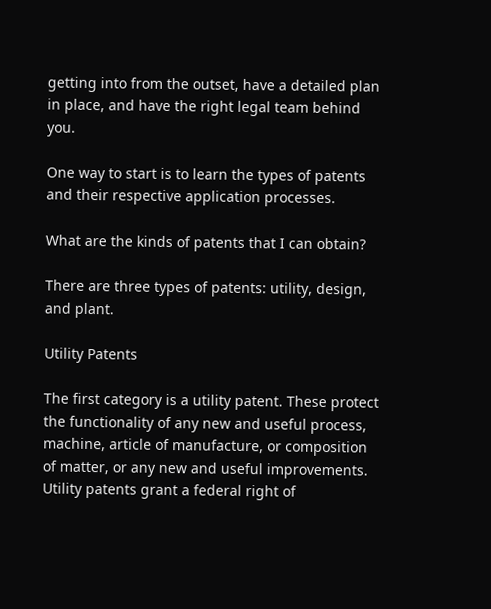getting into from the outset, have a detailed plan in place, and have the right legal team behind you.

One way to start is to learn the types of patents and their respective application processes.

What are the kinds of patents that I can obtain?

There are three types of patents: utility, design, and plant.

Utility Patents

The first category is a utility patent. These protect the functionality of any new and useful process, machine, article of manufacture, or composition of matter, or any new and useful improvements. Utility patents grant a federal right of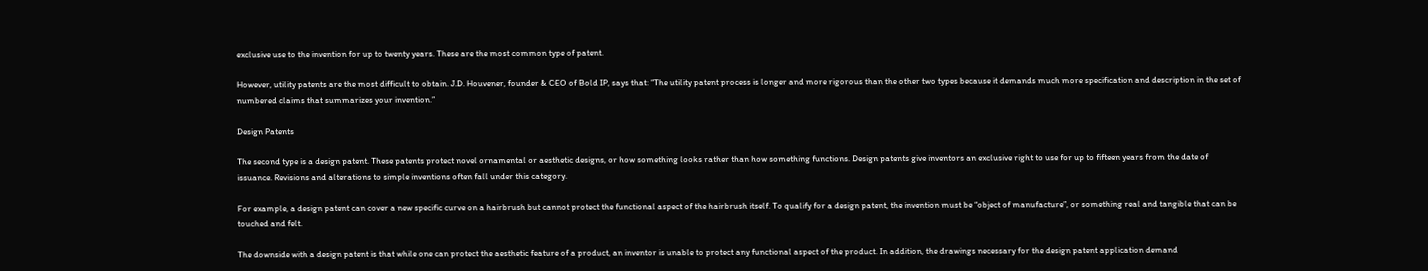exclusive use to the invention for up to twenty years. These are the most common type of patent.

However, utility patents are the most difficult to obtain. J.D. Houvener, founder & CEO of Bold IP, says that: “The utility patent process is longer and more rigorous than the other two types because it demands much more specification and description in the set of numbered claims that summarizes your invention.”

Design Patents

The second type is a design patent. These patents protect novel ornamental or aesthetic designs, or how something looks rather than how something functions. Design patents give inventors an exclusive right to use for up to fifteen years from the date of issuance. Revisions and alterations to simple inventions often fall under this category.

For example, a design patent can cover a new specific curve on a hairbrush but cannot protect the functional aspect of the hairbrush itself. To qualify for a design patent, the invention must be “object of manufacture”, or something real and tangible that can be touched and felt.

The downside with a design patent is that while one can protect the aesthetic feature of a product, an inventor is unable to protect any functional aspect of the product. In addition, the drawings necessary for the design patent application demand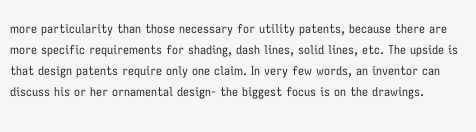more particularity than those necessary for utility patents, because there are more specific requirements for shading, dash lines, solid lines, etc. The upside is that design patents require only one claim. In very few words, an inventor can discuss his or her ornamental design- the biggest focus is on the drawings.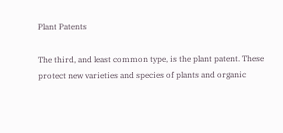Plant Patents

The third, and least common type, is the plant patent. These protect new varieties and species of plants and organic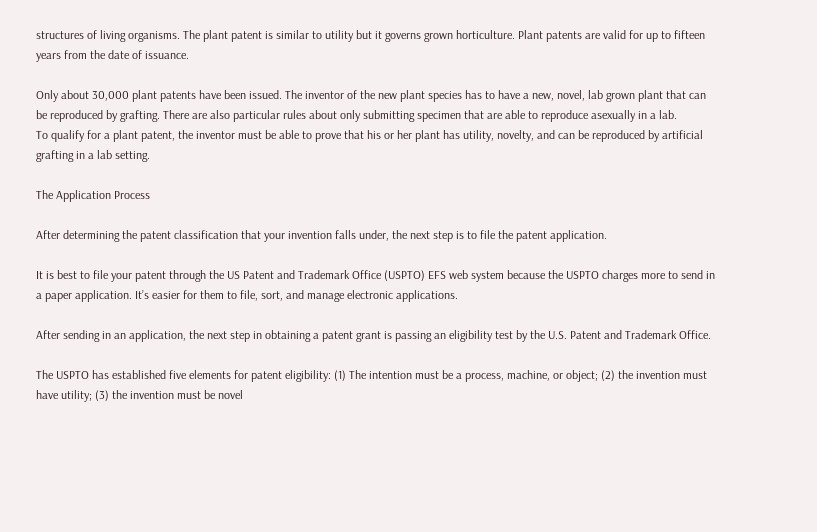structures of living organisms. The plant patent is similar to utility but it governs grown horticulture. Plant patents are valid for up to fifteen years from the date of issuance.

Only about 30,000 plant patents have been issued. The inventor of the new plant species has to have a new, novel, lab grown plant that can be reproduced by grafting. There are also particular rules about only submitting specimen that are able to reproduce asexually in a lab.
To qualify for a plant patent, the inventor must be able to prove that his or her plant has utility, novelty, and can be reproduced by artificial grafting in a lab setting.

The Application Process

After determining the patent classification that your invention falls under, the next step is to file the patent application.

It is best to file your patent through the US Patent and Trademark Office (USPTO) EFS web system because the USPTO charges more to send in a paper application. It’s easier for them to file, sort, and manage electronic applications.

After sending in an application, the next step in obtaining a patent grant is passing an eligibility test by the U.S. Patent and Trademark Office.

The USPTO has established five elements for patent eligibility: (1) The intention must be a process, machine, or object; (2) the invention must have utility; (3) the invention must be novel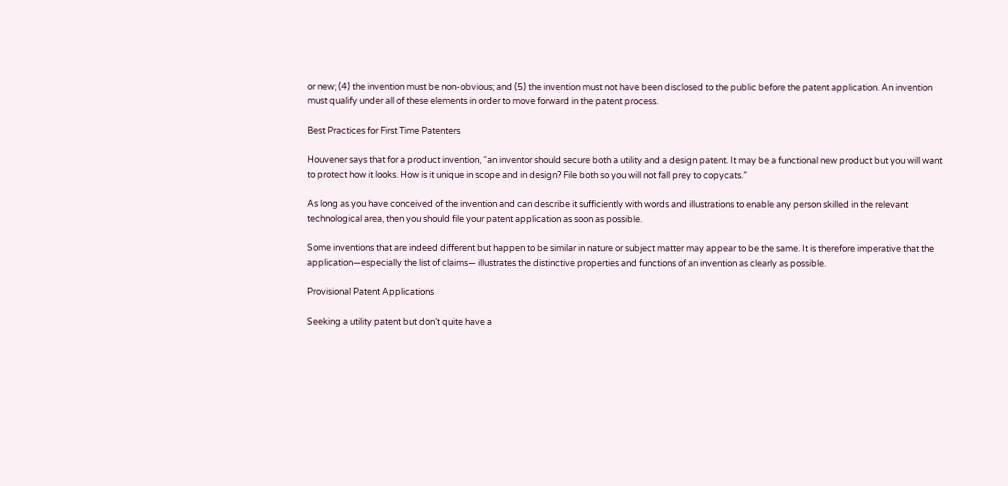or new; (4) the invention must be non-obvious; and (5) the invention must not have been disclosed to the public before the patent application. An invention must qualify under all of these elements in order to move forward in the patent process.

Best Practices for First Time Patenters

Houvener says that for a product invention, “an inventor should secure both a utility and a design patent. It may be a functional new product but you will want to protect how it looks. How is it unique in scope and in design? File both so you will not fall prey to copycats.”

As long as you have conceived of the invention and can describe it sufficiently with words and illustrations to enable any person skilled in the relevant technological area, then you should file your patent application as soon as possible.

Some inventions that are indeed different but happen to be similar in nature or subject matter may appear to be the same. It is therefore imperative that the application—especially the list of claims— illustrates the distinctive properties and functions of an invention as clearly as possible.

Provisional Patent Applications

Seeking a utility patent but don’t quite have a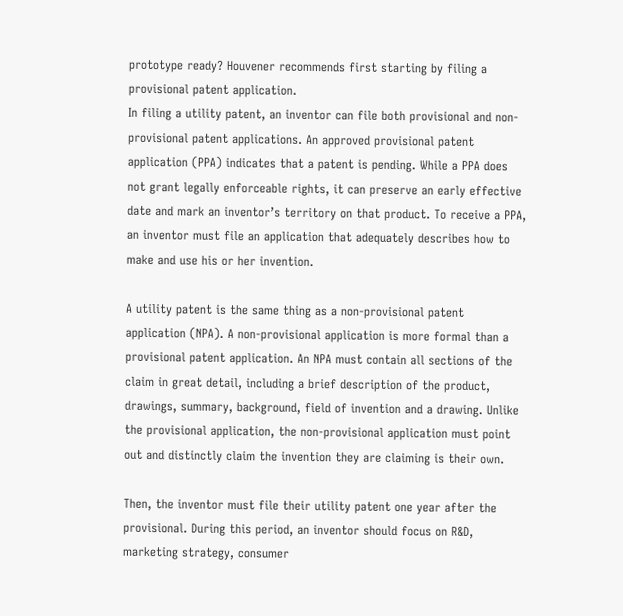prototype ready? Houvener recommends first starting by filing a provisional patent application.
In filing a utility patent, an inventor can file both provisional and non-provisional patent applications. An approved provisional patent application (PPA) indicates that a patent is pending. While a PPA does not grant legally enforceable rights, it can preserve an early effective date and mark an inventor’s territory on that product. To receive a PPA, an inventor must file an application that adequately describes how to make and use his or her invention.

A utility patent is the same thing as a non-provisional patent application (NPA). A non-provisional application is more formal than a provisional patent application. An NPA must contain all sections of the claim in great detail, including a brief description of the product, drawings, summary, background, field of invention and a drawing. Unlike the provisional application, the non-provisional application must point out and distinctly claim the invention they are claiming is their own.

Then, the inventor must file their utility patent one year after the provisional. During this period, an inventor should focus on R&D, marketing strategy, consumer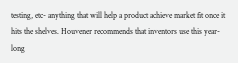testing, etc- anything that will help a product achieve market fit once it hits the shelves. Houvener recommends that inventors use this year-long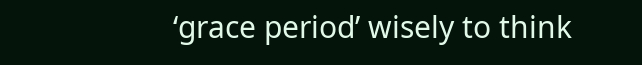‘grace period’ wisely to think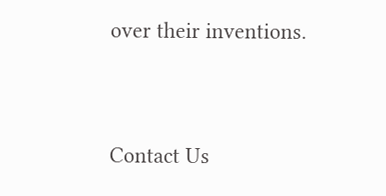over their inventions.


Contact Us